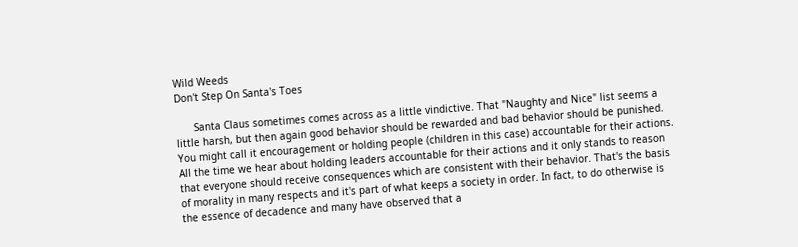Wild Weeds
Don't Step On Santa's Toes

      Santa Claus sometimes comes across as a little vindictive. That "Naughty and Nice" list seems a little harsh, but then again good behavior should be rewarded and bad behavior should be punished. You might call it encouragement or holding people (children in this case) accountable for their actions. All the time we hear about holding leaders accountable for their actions and it only stands to reason that everyone should receive consequences which are consistent with their behavior. That's the basis of morality in many respects and it's part of what keeps a society in order. In fact, to do otherwise is the essence of decadence and many have observed that a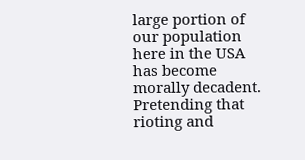large portion of our population here in the USA has become morally decadent. Pretending that rioting and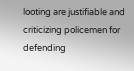looting are justifiable and criticizing policemen for defending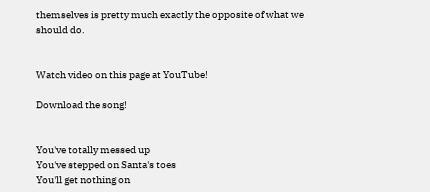themselves is pretty much exactly the opposite of what we should do.


Watch video on this page at YouTube!

Download the song!


You've totally messed up
You've stepped on Santa's toes
You'll get nothing on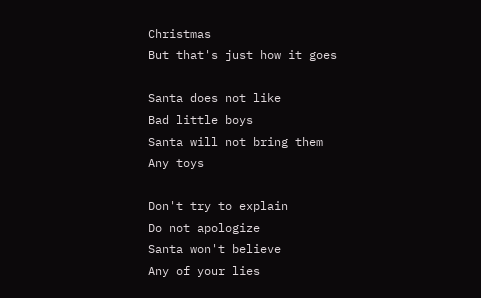Christmas
But that's just how it goes

Santa does not like
Bad little boys
Santa will not bring them
Any toys

Don't try to explain
Do not apologize
Santa won't believe
Any of your lies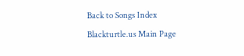Back to Songs Index
Blackturtle.us Main Page